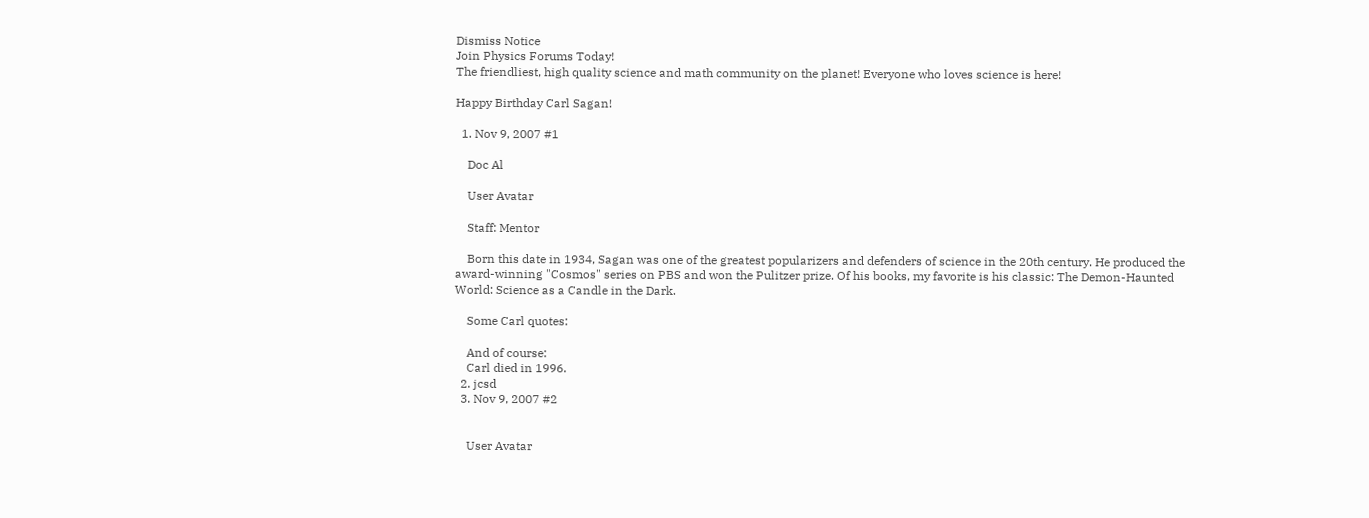Dismiss Notice
Join Physics Forums Today!
The friendliest, high quality science and math community on the planet! Everyone who loves science is here!

Happy Birthday Carl Sagan!

  1. Nov 9, 2007 #1

    Doc Al

    User Avatar

    Staff: Mentor

    Born this date in 1934, Sagan was one of the greatest popularizers and defenders of science in the 20th century. He produced the award-winning "Cosmos" series on PBS and won the Pulitzer prize. Of his books, my favorite is his classic: The Demon-Haunted World: Science as a Candle in the Dark.

    Some Carl quotes:

    And of course:
    Carl died in 1996.
  2. jcsd
  3. Nov 9, 2007 #2


    User Avatar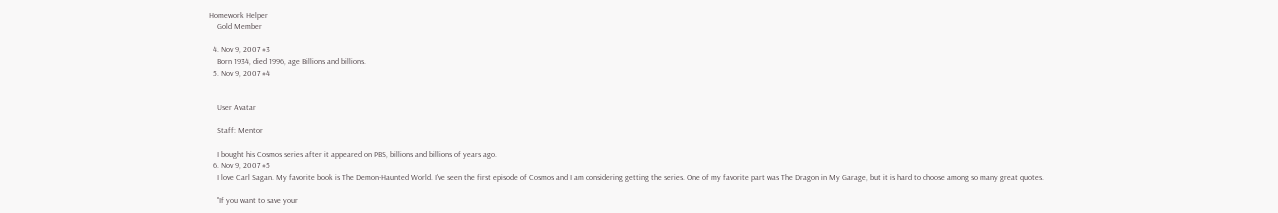Homework Helper
    Gold Member

  4. Nov 9, 2007 #3
    Born 1934, died 1996, age Billions and billions.
  5. Nov 9, 2007 #4


    User Avatar

    Staff: Mentor

    I bought his Cosmos series after it appeared on PBS, billions and billions of years ago.
  6. Nov 9, 2007 #5
    I love Carl Sagan. My favorite book is The Demon-Haunted World. I've seen the first episode of Cosmos and I am considering getting the series. One of my favorite part was The Dragon in My Garage, but it is hard to choose among so many great quotes.

    "If you want to save your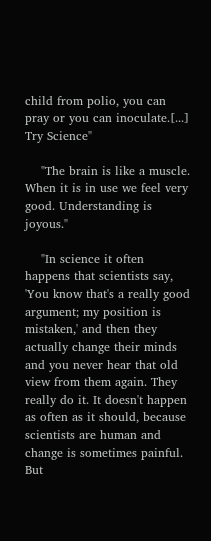child from polio, you can pray or you can inoculate.[...] Try Science"

    "The brain is like a muscle. When it is in use we feel very good. Understanding is joyous."

    "In science it often happens that scientists say, 'You know that's a really good argument; my position is mistaken,' and then they actually change their minds and you never hear that old view from them again. They really do it. It doesn't happen as often as it should, because scientists are human and change is sometimes painful. But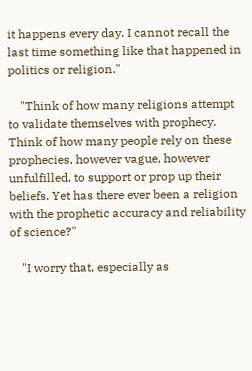it happens every day. I cannot recall the last time something like that happened in politics or religion."

    "Think of how many religions attempt to validate themselves with prophecy. Think of how many people rely on these prophecies, however vague, however unfulfilled, to support or prop up their beliefs. Yet has there ever been a religion with the prophetic accuracy and reliability of science?"

    "I worry that, especially as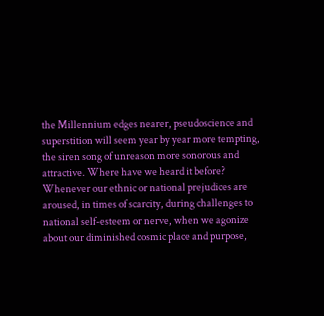the Millennium edges nearer, pseudoscience and superstition will seem year by year more tempting, the siren song of unreason more sonorous and attractive. Where have we heard it before? Whenever our ethnic or national prejudices are aroused, in times of scarcity, during challenges to national self-esteem or nerve, when we agonize about our diminished cosmic place and purpose,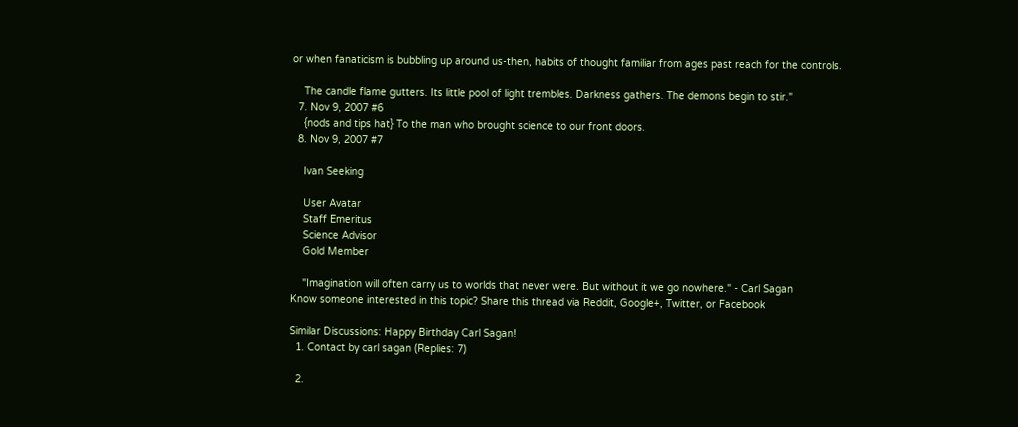or when fanaticism is bubbling up around us-then, habits of thought familiar from ages past reach for the controls.

    The candle flame gutters. Its little pool of light trembles. Darkness gathers. The demons begin to stir."
  7. Nov 9, 2007 #6
    {nods and tips hat} To the man who brought science to our front doors.
  8. Nov 9, 2007 #7

    Ivan Seeking

    User Avatar
    Staff Emeritus
    Science Advisor
    Gold Member

    "Imagination will often carry us to worlds that never were. But without it we go nowhere." - Carl Sagan
Know someone interested in this topic? Share this thread via Reddit, Google+, Twitter, or Facebook

Similar Discussions: Happy Birthday Carl Sagan!
  1. Contact by carl sagan (Replies: 7)

  2.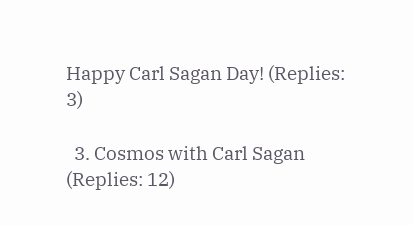Happy Carl Sagan Day! (Replies: 3)

  3. Cosmos with Carl Sagan (Replies: 12)